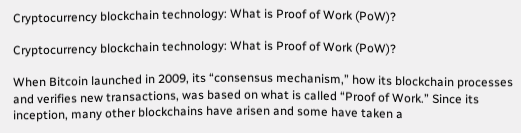Cryptocurrency blockchain technology: What is Proof of Work (PoW)?

Cryptocurrency blockchain technology: What is Proof of Work (PoW)?

When Bitcoin launched in 2009, its “consensus mechanism,” how its blockchain processes and verifies new transactions, was based on what is called “Proof of Work.” Since its inception, many other blockchains have arisen and some have taken a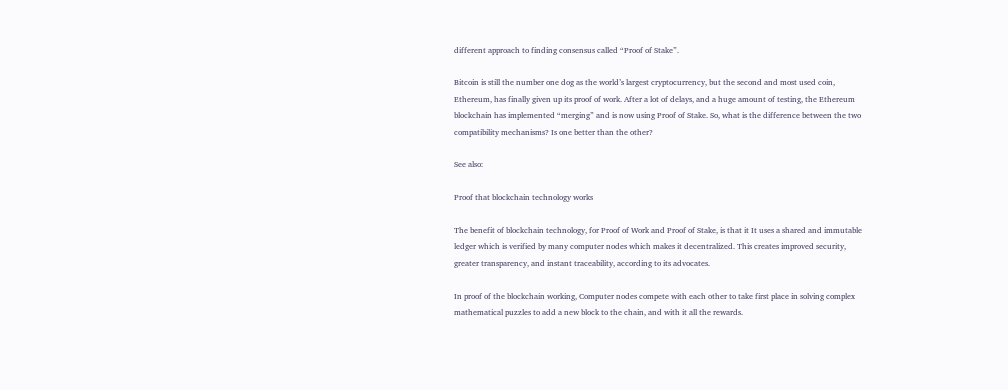different approach to finding consensus called “Proof of Stake”.

Bitcoin is still the number one dog as the world’s largest cryptocurrency, but the second and most used coin, Ethereum, has finally given up its proof of work. After a lot of delays, and a huge amount of testing, the Ethereum blockchain has implemented “merging” and is now using Proof of Stake. So, what is the difference between the two compatibility mechanisms? Is one better than the other?

See also:

Proof that blockchain technology works

The benefit of blockchain technology, for Proof of Work and Proof of Stake, is that it It uses a shared and immutable ledger which is verified by many computer nodes which makes it decentralized. This creates improved security, greater transparency, and instant traceability, according to its advocates.

In proof of the blockchain working, Computer nodes compete with each other to take first place in solving complex mathematical puzzles to add a new block to the chain, and with it all the rewards.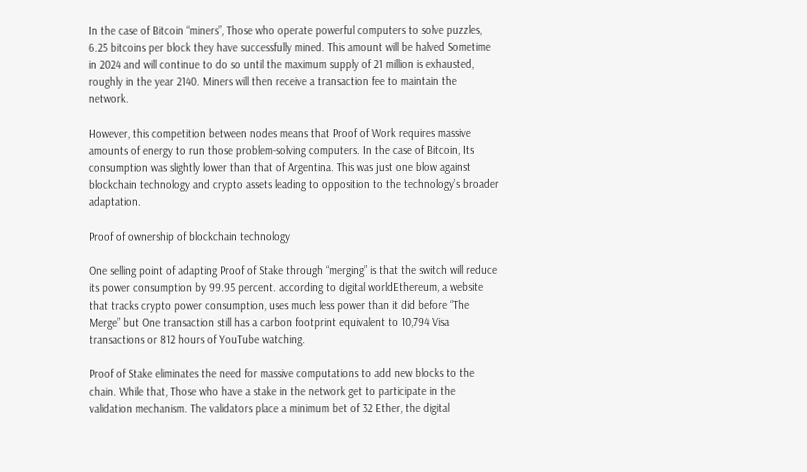In the case of Bitcoin “miners”, Those who operate powerful computers to solve puzzles, 6.25 bitcoins per block they have successfully mined. This amount will be halved Sometime in 2024 and will continue to do so until the maximum supply of 21 million is exhausted, roughly in the year 2140. Miners will then receive a transaction fee to maintain the network.

However, this competition between nodes means that Proof of Work requires massive amounts of energy to run those problem-solving computers. In the case of Bitcoin, Its consumption was slightly lower than that of Argentina. This was just one blow against blockchain technology and crypto assets leading to opposition to the technology’s broader adaptation.

Proof of ownership of blockchain technology

One selling point of adapting Proof of Stake through “merging” is that the switch will reduce its power consumption by 99.95 percent. according to digital worldEthereum, a website that tracks crypto power consumption, uses much less power than it did before “The Merge” but One transaction still has a carbon footprint equivalent to 10,794 Visa transactions or 812 hours of YouTube watching.

Proof of Stake eliminates the need for massive computations to add new blocks to the chain. While that, Those who have a stake in the network get to participate in the validation mechanism. The validators place a minimum bet of 32 Ether, the digital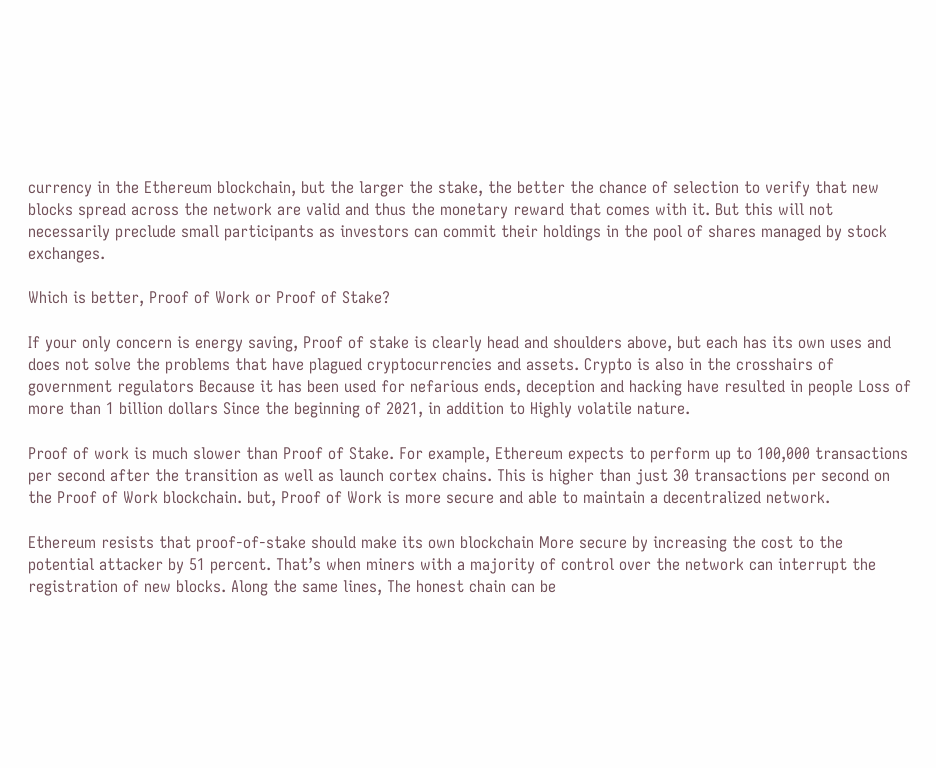currency in the Ethereum blockchain, but the larger the stake, the better the chance of selection to verify that new blocks spread across the network are valid and thus the monetary reward that comes with it. But this will not necessarily preclude small participants as investors can commit their holdings in the pool of shares managed by stock exchanges.

Which is better, Proof of Work or Proof of Stake?

If your only concern is energy saving, Proof of stake is clearly head and shoulders above, but each has its own uses and does not solve the problems that have plagued cryptocurrencies and assets. Crypto is also in the crosshairs of government regulators Because it has been used for nefarious ends, deception and hacking have resulted in people Loss of more than 1 billion dollars Since the beginning of 2021, in addition to Highly volatile nature.

Proof of work is much slower than Proof of Stake. For example, Ethereum expects to perform up to 100,000 transactions per second after the transition as well as launch cortex chains. This is higher than just 30 transactions per second on the Proof of Work blockchain. but, Proof of Work is more secure and able to maintain a decentralized network.

Ethereum resists that proof-of-stake should make its own blockchain More secure by increasing the cost to the potential attacker by 51 percent. That’s when miners with a majority of control over the network can interrupt the registration of new blocks. Along the same lines, The honest chain can be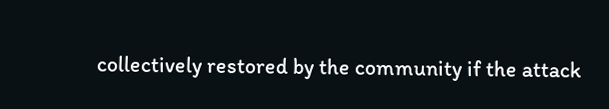collectively restored by the community if the attack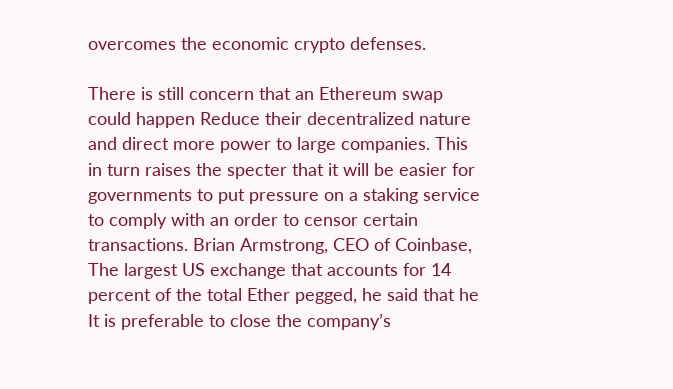overcomes the economic crypto defenses.

There is still concern that an Ethereum swap could happen Reduce their decentralized nature and direct more power to large companies. This in turn raises the specter that it will be easier for governments to put pressure on a staking service to comply with an order to censor certain transactions. Brian Armstrong, CEO of Coinbase, The largest US exchange that accounts for 14 percent of the total Ether pegged, he said that he It is preferable to close the company’s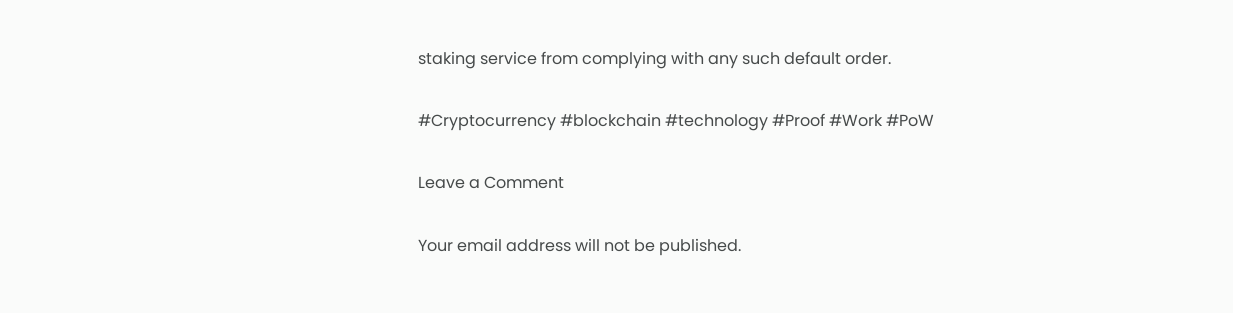staking service from complying with any such default order.

#Cryptocurrency #blockchain #technology #Proof #Work #PoW

Leave a Comment

Your email address will not be published.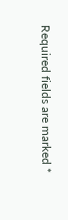Required fields are marked *